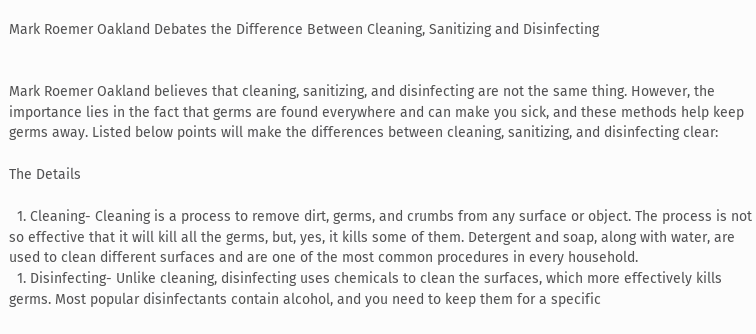Mark Roemer Oakland Debates the Difference Between Cleaning, Sanitizing and Disinfecting


Mark Roemer Oakland believes that cleaning, sanitizing, and disinfecting are not the same thing. However, the importance lies in the fact that germs are found everywhere and can make you sick, and these methods help keep germs away. Listed below points will make the differences between cleaning, sanitizing, and disinfecting clear:

The Details

  1. Cleaning- Cleaning is a process to remove dirt, germs, and crumbs from any surface or object. The process is not so effective that it will kill all the germs, but, yes, it kills some of them. Detergent and soap, along with water, are used to clean different surfaces and are one of the most common procedures in every household.
  1. Disinfecting- Unlike cleaning, disinfecting uses chemicals to clean the surfaces, which more effectively kills germs. Most popular disinfectants contain alcohol, and you need to keep them for a specific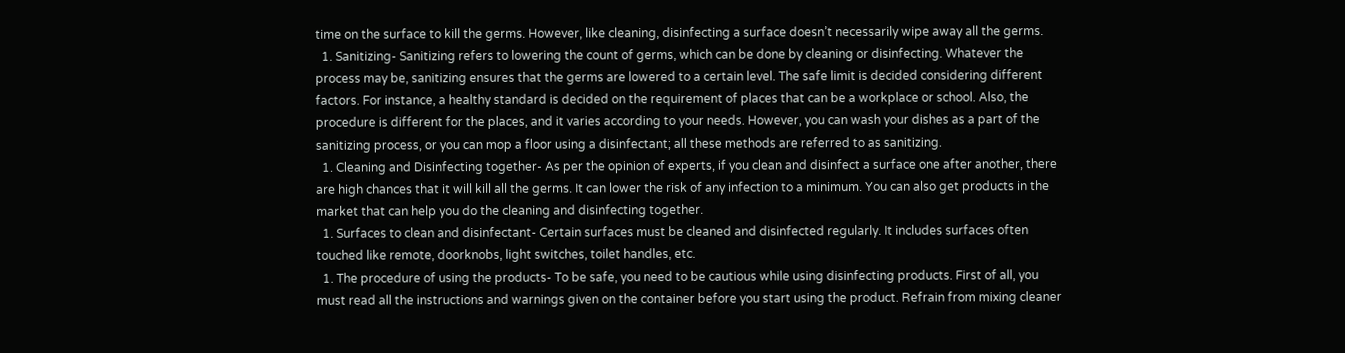time on the surface to kill the germs. However, like cleaning, disinfecting a surface doesn’t necessarily wipe away all the germs.
  1. Sanitizing- Sanitizing refers to lowering the count of germs, which can be done by cleaning or disinfecting. Whatever the process may be, sanitizing ensures that the germs are lowered to a certain level. The safe limit is decided considering different factors. For instance, a healthy standard is decided on the requirement of places that can be a workplace or school. Also, the procedure is different for the places, and it varies according to your needs. However, you can wash your dishes as a part of the sanitizing process, or you can mop a floor using a disinfectant; all these methods are referred to as sanitizing.
  1. Cleaning and Disinfecting together- As per the opinion of experts, if you clean and disinfect a surface one after another, there are high chances that it will kill all the germs. It can lower the risk of any infection to a minimum. You can also get products in the market that can help you do the cleaning and disinfecting together.
  1. Surfaces to clean and disinfectant- Certain surfaces must be cleaned and disinfected regularly. It includes surfaces often touched like remote, doorknobs, light switches, toilet handles, etc.
  1. The procedure of using the products- To be safe, you need to be cautious while using disinfecting products. First of all, you must read all the instructions and warnings given on the container before you start using the product. Refrain from mixing cleaner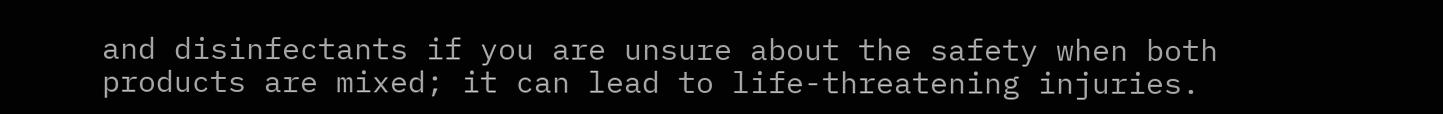and disinfectants if you are unsure about the safety when both products are mixed; it can lead to life-threatening injuries.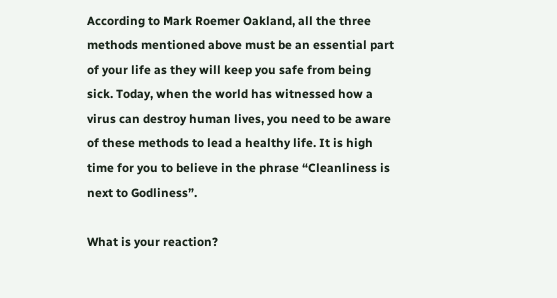According to Mark Roemer Oakland, all the three methods mentioned above must be an essential part of your life as they will keep you safe from being sick. Today, when the world has witnessed how a virus can destroy human lives, you need to be aware of these methods to lead a healthy life. It is high time for you to believe in the phrase “Cleanliness is next to Godliness”.

What is your reaction?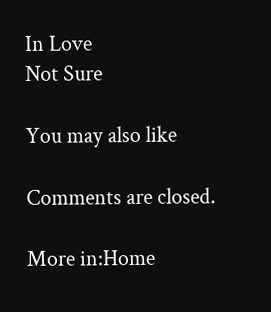In Love
Not Sure

You may also like

Comments are closed.

More in:Home